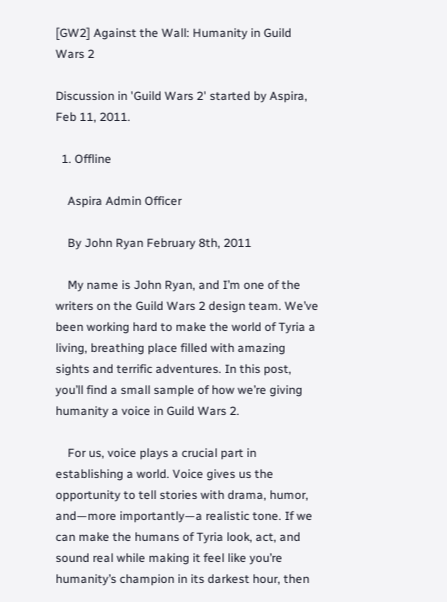[GW2] Against the Wall: Humanity in Guild Wars 2

Discussion in 'Guild Wars 2' started by Aspira, Feb 11, 2011.

  1. Offline

    Aspira Admin Officer

    By John Ryan February 8th, 2011

    My name is John Ryan, and I’m one of the writers on the Guild Wars 2 design team. We’ve been working hard to make the world of Tyria a living, breathing place filled with amazing sights and terrific adventures. In this post, you’ll find a small sample of how we’re giving humanity a voice in Guild Wars 2.

    For us, voice plays a crucial part in establishing a world. Voice gives us the opportunity to tell stories with drama, humor, and—more importantly—a realistic tone. If we can make the humans of Tyria look, act, and sound real while making it feel like you’re humanity’s champion in its darkest hour, then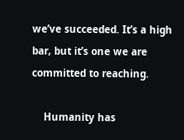we’ve succeeded. It’s a high bar, but it’s one we are committed to reaching.

    Humanity has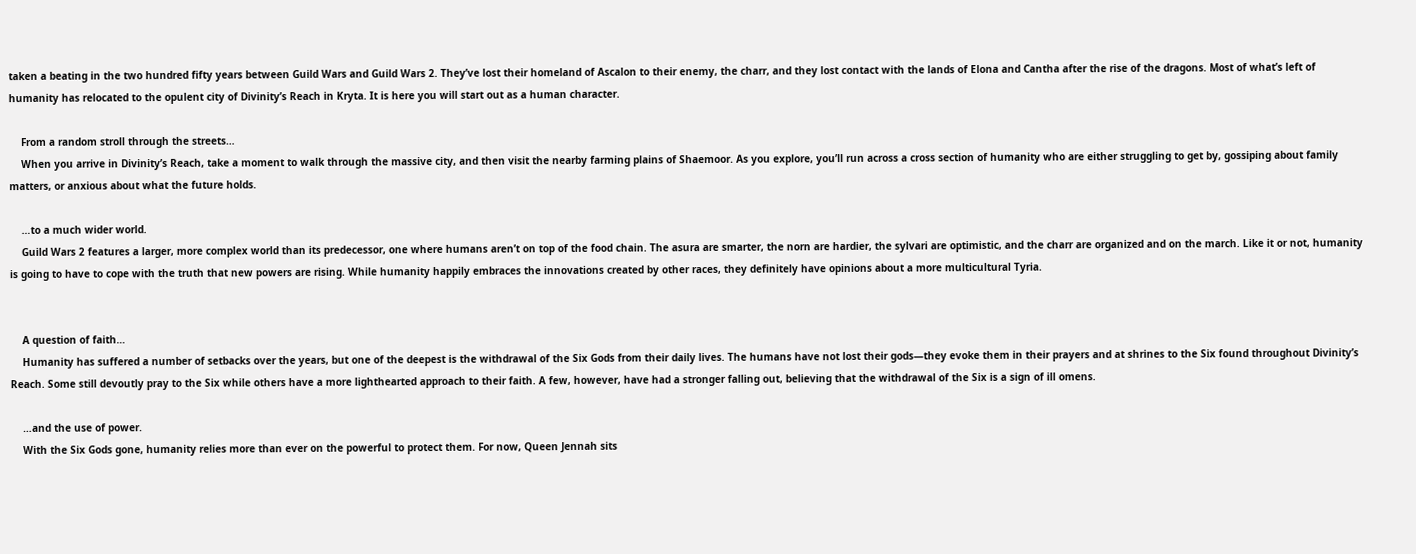taken a beating in the two hundred fifty years between Guild Wars and Guild Wars 2. They’ve lost their homeland of Ascalon to their enemy, the charr, and they lost contact with the lands of Elona and Cantha after the rise of the dragons. Most of what’s left of humanity has relocated to the opulent city of Divinity’s Reach in Kryta. It is here you will start out as a human character.

    From a random stroll through the streets…
    When you arrive in Divinity’s Reach, take a moment to walk through the massive city, and then visit the nearby farming plains of Shaemoor. As you explore, you’ll run across a cross section of humanity who are either struggling to get by, gossiping about family matters, or anxious about what the future holds.

    …to a much wider world.
    Guild Wars 2 features a larger, more complex world than its predecessor, one where humans aren’t on top of the food chain. The asura are smarter, the norn are hardier, the sylvari are optimistic, and the charr are organized and on the march. Like it or not, humanity is going to have to cope with the truth that new powers are rising. While humanity happily embraces the innovations created by other races, they definitely have opinions about a more multicultural Tyria.


    A question of faith…
    Humanity has suffered a number of setbacks over the years, but one of the deepest is the withdrawal of the Six Gods from their daily lives. The humans have not lost their gods—they evoke them in their prayers and at shrines to the Six found throughout Divinity’s Reach. Some still devoutly pray to the Six while others have a more lighthearted approach to their faith. A few, however, have had a stronger falling out, believing that the withdrawal of the Six is a sign of ill omens.

    …and the use of power.
    With the Six Gods gone, humanity relies more than ever on the powerful to protect them. For now, Queen Jennah sits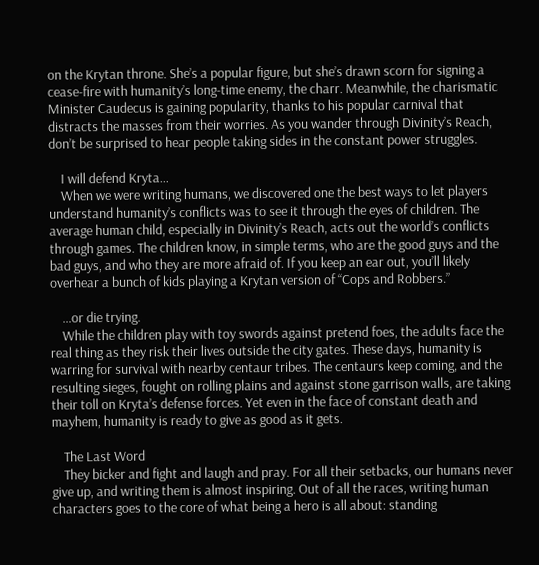on the Krytan throne. She’s a popular figure, but she’s drawn scorn for signing a cease-fire with humanity’s long-time enemy, the charr. Meanwhile, the charismatic Minister Caudecus is gaining popularity, thanks to his popular carnival that distracts the masses from their worries. As you wander through Divinity’s Reach, don’t be surprised to hear people taking sides in the constant power struggles.

    I will defend Kryta…
    When we were writing humans, we discovered one the best ways to let players understand humanity’s conflicts was to see it through the eyes of children. The average human child, especially in Divinity’s Reach, acts out the world’s conflicts through games. The children know, in simple terms, who are the good guys and the bad guys, and who they are more afraid of. If you keep an ear out, you’ll likely overhear a bunch of kids playing a Krytan version of “Cops and Robbers.”

    …or die trying.
    While the children play with toy swords against pretend foes, the adults face the real thing as they risk their lives outside the city gates. These days, humanity is warring for survival with nearby centaur tribes. The centaurs keep coming, and the resulting sieges, fought on rolling plains and against stone garrison walls, are taking their toll on Kryta’s defense forces. Yet even in the face of constant death and mayhem, humanity is ready to give as good as it gets.

    The Last Word
    They bicker and fight and laugh and pray. For all their setbacks, our humans never give up, and writing them is almost inspiring. Out of all the races, writing human characters goes to the core of what being a hero is all about: standing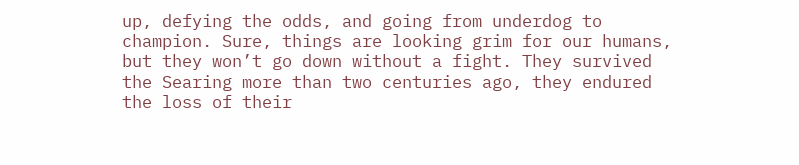up, defying the odds, and going from underdog to champion. Sure, things are looking grim for our humans, but they won’t go down without a fight. They survived the Searing more than two centuries ago, they endured the loss of their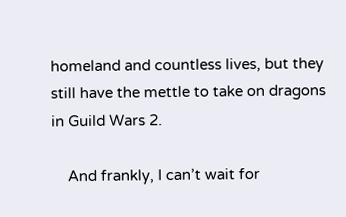homeland and countless lives, but they still have the mettle to take on dragons in Guild Wars 2.

    And frankly, I can’t wait for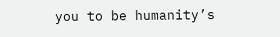you to be humanity’s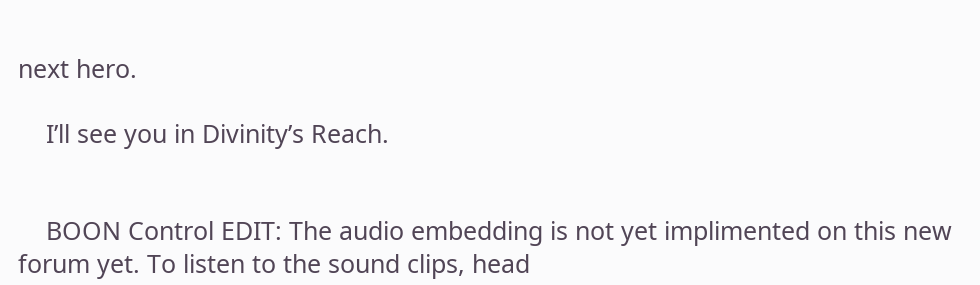next hero.

    I’ll see you in Divinity’s Reach.


    BOON Control EDIT: The audio embedding is not yet implimented on this new forum yet. To listen to the sound clips, head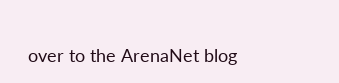over to the ArenaNet blog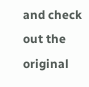and check out the original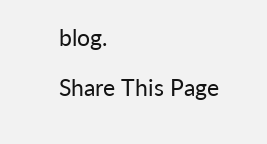blog.

Share This Page